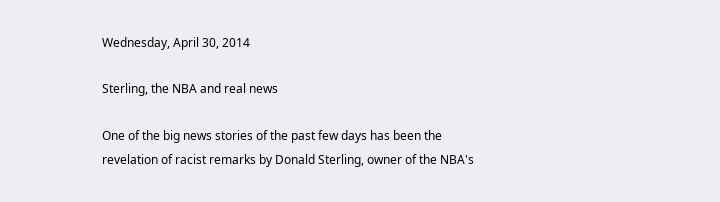Wednesday, April 30, 2014

Sterling, the NBA and real news

One of the big news stories of the past few days has been the revelation of racist remarks by Donald Sterling, owner of the NBA's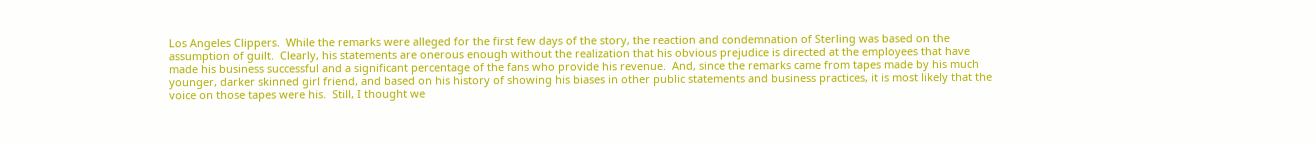Los Angeles Clippers.  While the remarks were alleged for the first few days of the story, the reaction and condemnation of Sterling was based on the assumption of guilt.  Clearly, his statements are onerous enough without the realization that his obvious prejudice is directed at the employees that have made his business successful and a significant percentage of the fans who provide his revenue.  And, since the remarks came from tapes made by his much younger, darker skinned girl friend, and based on his history of showing his biases in other public statements and business practices, it is most likely that the voice on those tapes were his.  Still, I thought we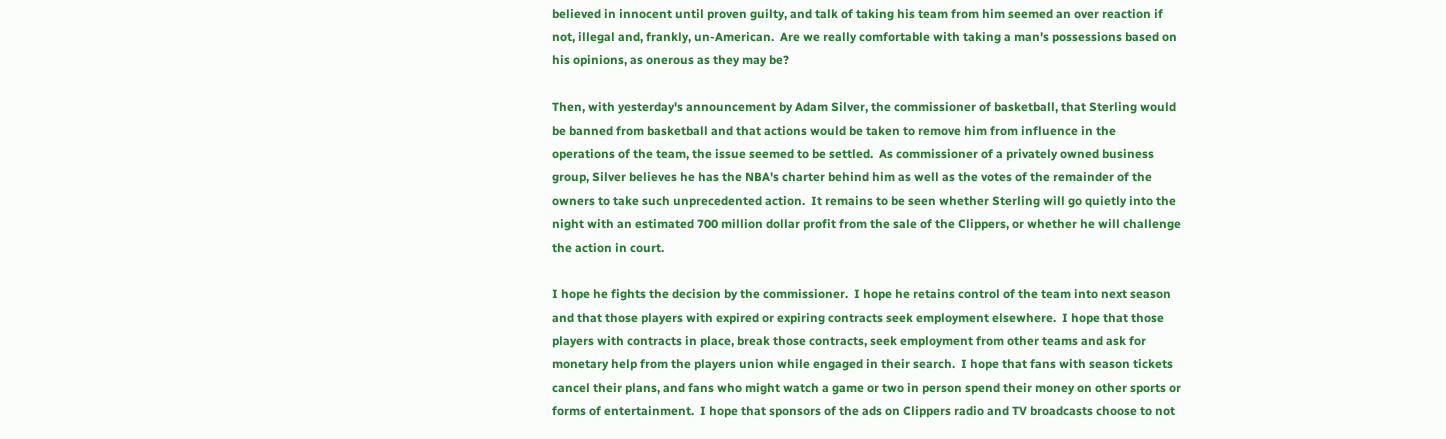believed in innocent until proven guilty, and talk of taking his team from him seemed an over reaction if not, illegal and, frankly, un-American.  Are we really comfortable with taking a man's possessions based on his opinions, as onerous as they may be?

Then, with yesterday's announcement by Adam Silver, the commissioner of basketball, that Sterling would be banned from basketball and that actions would be taken to remove him from influence in the operations of the team, the issue seemed to be settled.  As commissioner of a privately owned business group, Silver believes he has the NBA's charter behind him as well as the votes of the remainder of the owners to take such unprecedented action.  It remains to be seen whether Sterling will go quietly into the night with an estimated 700 million dollar profit from the sale of the Clippers, or whether he will challenge the action in court.

I hope he fights the decision by the commissioner.  I hope he retains control of the team into next season and that those players with expired or expiring contracts seek employment elsewhere.  I hope that those players with contracts in place, break those contracts, seek employment from other teams and ask for monetary help from the players union while engaged in their search.  I hope that fans with season tickets cancel their plans, and fans who might watch a game or two in person spend their money on other sports or forms of entertainment.  I hope that sponsors of the ads on Clippers radio and TV broadcasts choose to not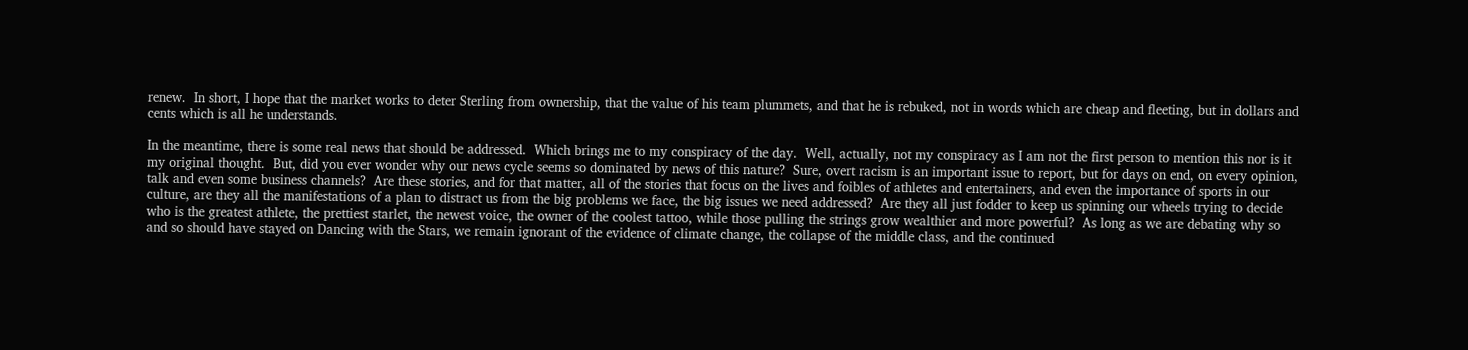renew.  In short, I hope that the market works to deter Sterling from ownership, that the value of his team plummets, and that he is rebuked, not in words which are cheap and fleeting, but in dollars and cents which is all he understands.

In the meantime, there is some real news that should be addressed.  Which brings me to my conspiracy of the day.  Well, actually, not my conspiracy as I am not the first person to mention this nor is it my original thought.  But, did you ever wonder why our news cycle seems so dominated by news of this nature?  Sure, overt racism is an important issue to report, but for days on end, on every opinion, talk and even some business channels?  Are these stories, and for that matter, all of the stories that focus on the lives and foibles of athletes and entertainers, and even the importance of sports in our culture, are they all the manifestations of a plan to distract us from the big problems we face, the big issues we need addressed?  Are they all just fodder to keep us spinning our wheels trying to decide who is the greatest athlete, the prettiest starlet, the newest voice, the owner of the coolest tattoo, while those pulling the strings grow wealthier and more powerful?  As long as we are debating why so and so should have stayed on Dancing with the Stars, we remain ignorant of the evidence of climate change, the collapse of the middle class, and the continued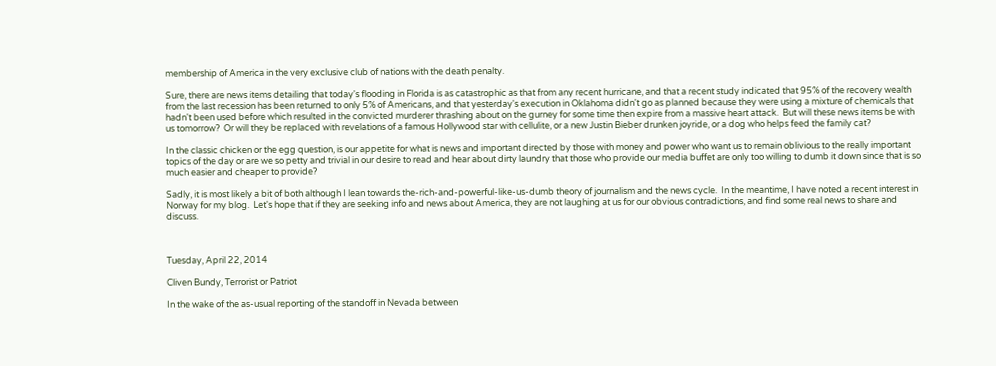membership of America in the very exclusive club of nations with the death penalty.

Sure, there are news items detailing that today's flooding in Florida is as catastrophic as that from any recent hurricane, and that a recent study indicated that 95% of the recovery wealth from the last recession has been returned to only 5% of Americans, and that yesterday's execution in Oklahoma didn't go as planned because they were using a mixture of chemicals that hadn't been used before which resulted in the convicted murderer thrashing about on the gurney for some time then expire from a massive heart attack.  But will these news items be with us tomorrow?  Or will they be replaced with revelations of a famous Hollywood star with cellulite, or a new Justin Bieber drunken joyride, or a dog who helps feed the family cat?

In the classic chicken or the egg question, is our appetite for what is news and important directed by those with money and power who want us to remain oblivious to the really important topics of the day or are we so petty and trivial in our desire to read and hear about dirty laundry that those who provide our media buffet are only too willing to dumb it down since that is so much easier and cheaper to provide?

Sadly, it is most likely a bit of both although I lean towards the-rich-and-powerful-like-us-dumb theory of journalism and the news cycle.  In the meantime, I have noted a recent interest in Norway for my blog.  Let's hope that if they are seeking info and news about America, they are not laughing at us for our obvious contradictions, and find some real news to share and discuss.



Tuesday, April 22, 2014

Cliven Bundy, Terrorist or Patriot

In the wake of the as-usual reporting of the standoff in Nevada between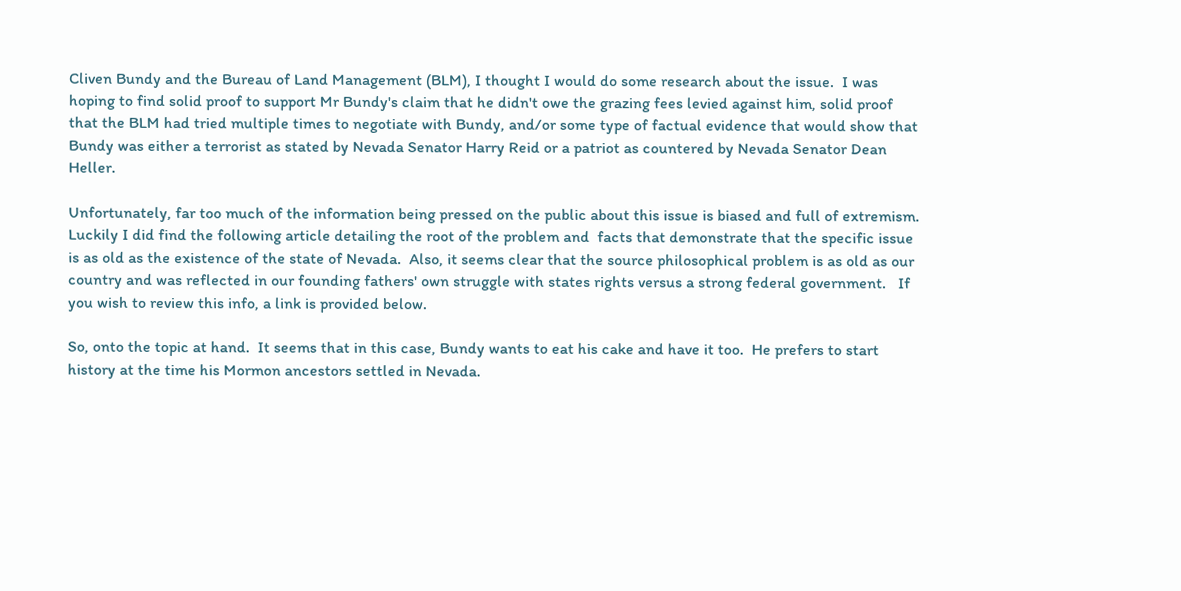Cliven Bundy and the Bureau of Land Management (BLM), I thought I would do some research about the issue.  I was hoping to find solid proof to support Mr Bundy's claim that he didn't owe the grazing fees levied against him, solid proof that the BLM had tried multiple times to negotiate with Bundy, and/or some type of factual evidence that would show that Bundy was either a terrorist as stated by Nevada Senator Harry Reid or a patriot as countered by Nevada Senator Dean Heller.

Unfortunately, far too much of the information being pressed on the public about this issue is biased and full of extremism.  Luckily I did find the following article detailing the root of the problem and  facts that demonstrate that the specific issue is as old as the existence of the state of Nevada.  Also, it seems clear that the source philosophical problem is as old as our country and was reflected in our founding fathers' own struggle with states rights versus a strong federal government.   If you wish to review this info, a link is provided below.

So, onto the topic at hand.  It seems that in this case, Bundy wants to eat his cake and have it too.  He prefers to start history at the time his Mormon ancestors settled in Nevada.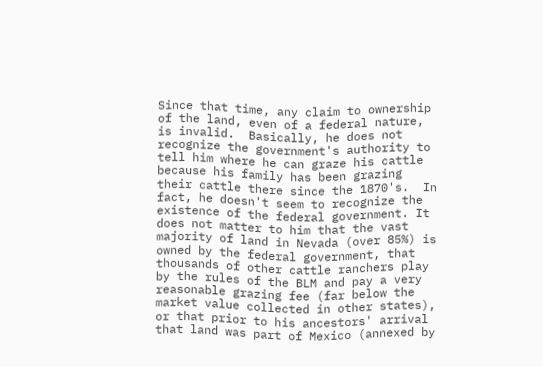Since that time, any claim to ownership of the land, even of a federal nature, is invalid.  Basically, he does not recognize the government's authority to tell him where he can graze his cattle because his family has been grazing their cattle there since the 1870's.  In fact, he doesn't seem to recognize the existence of the federal government. It does not matter to him that the vast majority of land in Nevada (over 85%) is owned by the federal government, that thousands of other cattle ranchers play by the rules of the BLM and pay a very reasonable grazing fee (far below the market value collected in other states), or that prior to his ancestors' arrival that land was part of Mexico (annexed by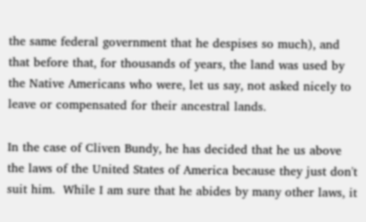the same federal government that he despises so much), and that before that, for thousands of years, the land was used by the Native Americans who were, let us say, not asked nicely to leave or compensated for their ancestral lands.

In the case of Cliven Bundy, he has decided that he us above the laws of the United States of America because they just don't suit him.  While I am sure that he abides by many other laws, it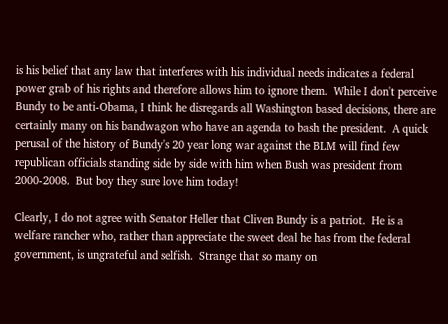is his belief that any law that interferes with his individual needs indicates a federal power grab of his rights and therefore allows him to ignore them.  While I don't perceive Bundy to be anti-Obama, I think he disregards all Washington based decisions, there are certainly many on his bandwagon who have an agenda to bash the president.  A quick perusal of the history of Bundy's 20 year long war against the BLM will find few republican officials standing side by side with him when Bush was president from 2000-2008.  But boy they sure love him today!

Clearly, I do not agree with Senator Heller that Cliven Bundy is a patriot.  He is a welfare rancher who, rather than appreciate the sweet deal he has from the federal government, is ungrateful and selfish.  Strange that so many on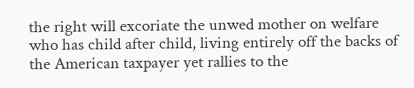the right will excoriate the unwed mother on welfare who has child after child, living entirely off the backs of the American taxpayer yet rallies to the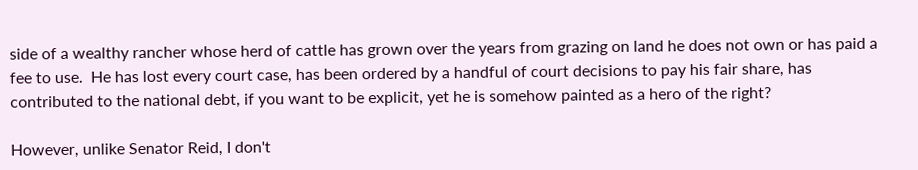side of a wealthy rancher whose herd of cattle has grown over the years from grazing on land he does not own or has paid a fee to use.  He has lost every court case, has been ordered by a handful of court decisions to pay his fair share, has contributed to the national debt, if you want to be explicit, yet he is somehow painted as a hero of the right?

However, unlike Senator Reid, I don't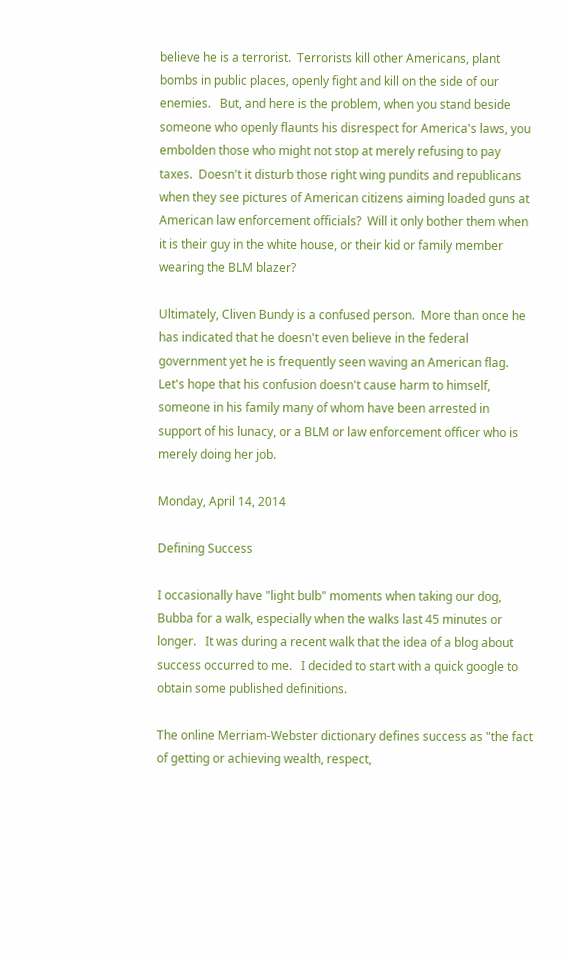believe he is a terrorist.  Terrorists kill other Americans, plant bombs in public places, openly fight and kill on the side of our enemies.   But, and here is the problem, when you stand beside someone who openly flaunts his disrespect for America's laws, you embolden those who might not stop at merely refusing to pay taxes.  Doesn't it disturb those right wing pundits and republicans when they see pictures of American citizens aiming loaded guns at American law enforcement officials?  Will it only bother them when it is their guy in the white house, or their kid or family member wearing the BLM blazer?

Ultimately, Cliven Bundy is a confused person.  More than once he has indicated that he doesn't even believe in the federal government yet he is frequently seen waving an American flag.  Let's hope that his confusion doesn't cause harm to himself, someone in his family many of whom have been arrested in support of his lunacy, or a BLM or law enforcement officer who is merely doing her job.

Monday, April 14, 2014

Defining Success

I occasionally have "light bulb" moments when taking our dog, Bubba for a walk, especially when the walks last 45 minutes or longer.   It was during a recent walk that the idea of a blog about success occurred to me.   I decided to start with a quick google to obtain some published definitions.

The online Merriam-Webster dictionary defines success as "the fact of getting or achieving wealth, respect,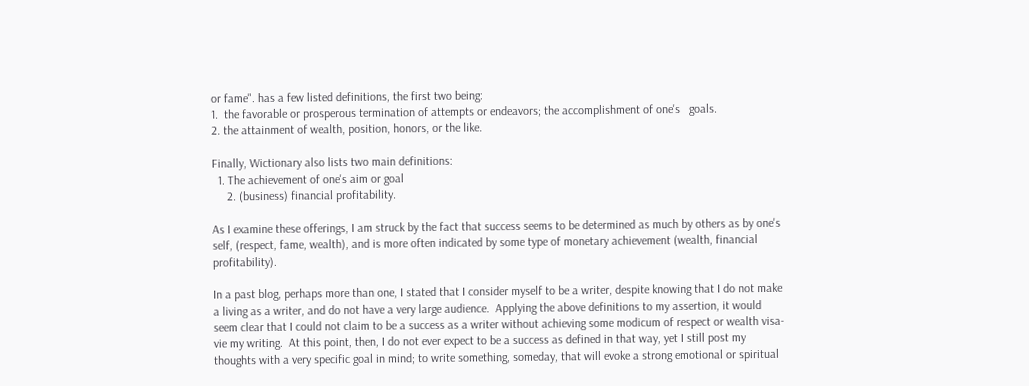or fame". has a few listed definitions, the first two being:
1.  the favorable or prosperous termination of attempts or endeavors; the accomplishment of one's   goals.
2. the attainment of wealth, position, honors, or the like.

Finally, Wictionary also lists two main definitions:
  1. The achievement of one's aim or goal
     2. (business) financial profitability.

As I examine these offerings, I am struck by the fact that success seems to be determined as much by others as by one's self, (respect, fame, wealth), and is more often indicated by some type of monetary achievement (wealth, financial profitability).

In a past blog, perhaps more than one, I stated that I consider myself to be a writer, despite knowing that I do not make a living as a writer, and do not have a very large audience.  Applying the above definitions to my assertion, it would seem clear that I could not claim to be a success as a writer without achieving some modicum of respect or wealth visa-vie my writing.  At this point, then, I do not ever expect to be a success as defined in that way, yet I still post my thoughts with a very specific goal in mind; to write something, someday, that will evoke a strong emotional or spiritual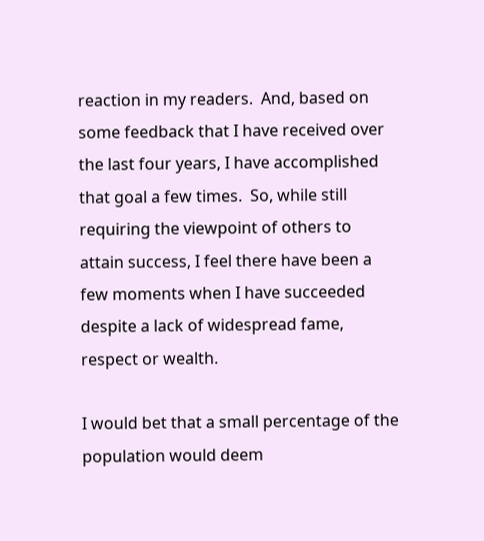reaction in my readers.  And, based on some feedback that I have received over the last four years, I have accomplished that goal a few times.  So, while still requiring the viewpoint of others to attain success, I feel there have been a few moments when I have succeeded despite a lack of widespread fame, respect or wealth.

I would bet that a small percentage of the population would deem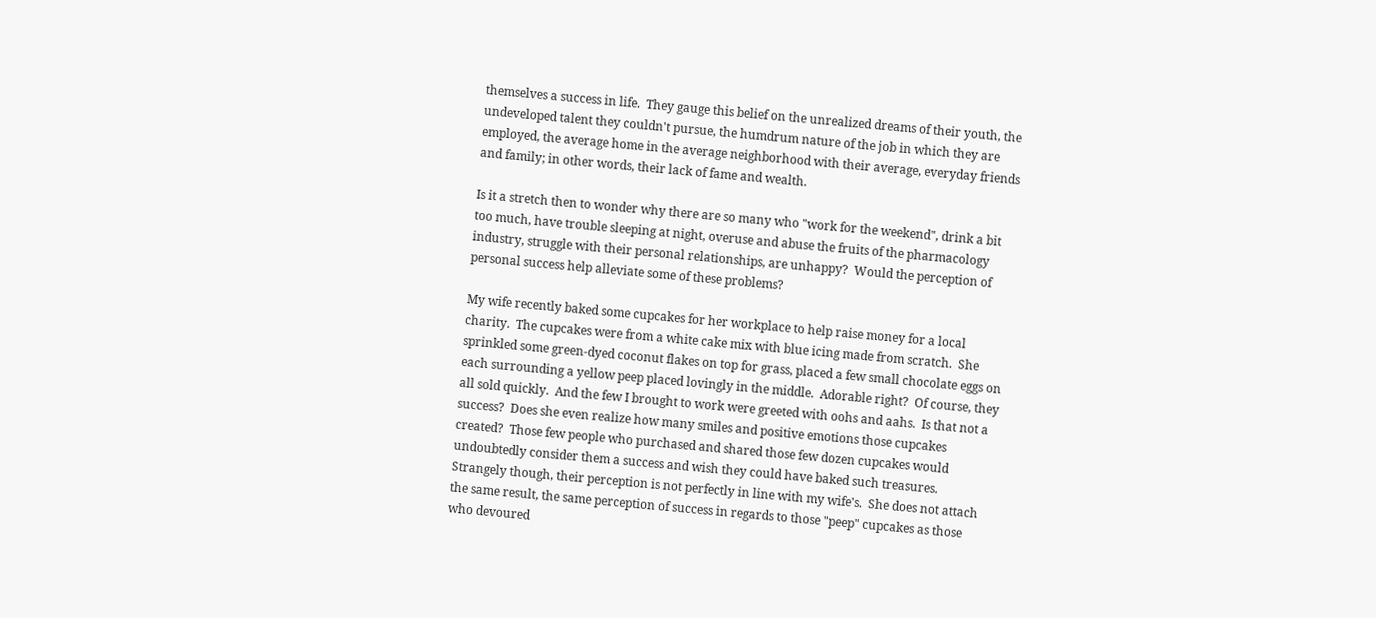themselves a success in life.  They gauge this belief on the unrealized dreams of their youth, the undeveloped talent they couldn't pursue, the humdrum nature of the job in which they are employed, the average home in the average neighborhood with their average, everyday friends and family; in other words, their lack of fame and wealth.

Is it a stretch then to wonder why there are so many who "work for the weekend", drink a bit too much, have trouble sleeping at night, overuse and abuse the fruits of the pharmacology industry, struggle with their personal relationships, are unhappy?  Would the perception of personal success help alleviate some of these problems?

My wife recently baked some cupcakes for her workplace to help raise money for a local charity.  The cupcakes were from a white cake mix with blue icing made from scratch.  She sprinkled some green-dyed coconut flakes on top for grass, placed a few small chocolate eggs on each surrounding a yellow peep placed lovingly in the middle.  Adorable right?  Of course, they all sold quickly.  And the few I brought to work were greeted with oohs and aahs.  Is that not a success?  Does she even realize how many smiles and positive emotions those cupcakes created?  Those few people who purchased and shared those few dozen cupcakes would undoubtedly consider them a success and wish they could have baked such treasures.   Strangely though, their perception is not perfectly in line with my wife's.  She does not attach the same result, the same perception of success in regards to those "peep" cupcakes as those who devoured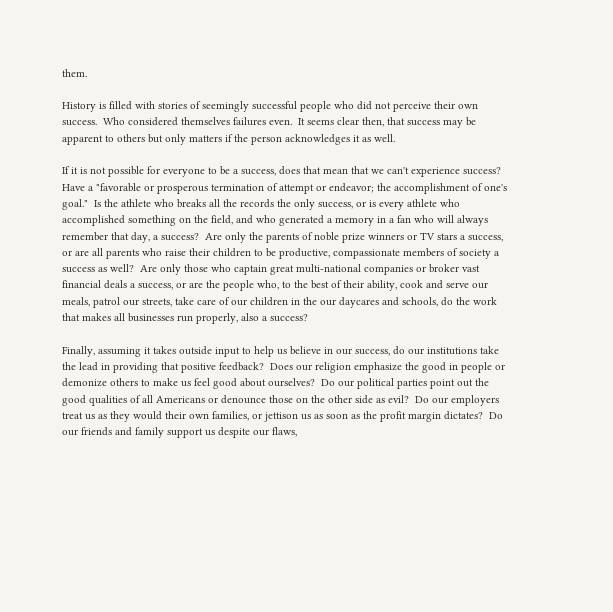them.

History is filled with stories of seemingly successful people who did not perceive their own success.  Who considered themselves failures even.  It seems clear then, that success may be apparent to others but only matters if the person acknowledges it as well.

If it is not possible for everyone to be a success, does that mean that we can't experience success?  Have a "favorable or prosperous termination of attempt or endeavor; the accomplishment of one's goal."  Is the athlete who breaks all the records the only success, or is every athlete who accomplished something on the field, and who generated a memory in a fan who will always remember that day, a success?  Are only the parents of noble prize winners or TV stars a success, or are all parents who raise their children to be productive, compassionate members of society a success as well?  Are only those who captain great multi-national companies or broker vast financial deals a success, or are the people who, to the best of their ability, cook and serve our meals, patrol our streets, take care of our children in the our daycares and schools, do the work that makes all businesses run properly, also a success?

Finally, assuming it takes outside input to help us believe in our success, do our institutions take the lead in providing that positive feedback?  Does our religion emphasize the good in people or  demonize others to make us feel good about ourselves?  Do our political parties point out the good qualities of all Americans or denounce those on the other side as evil?  Do our employers treat us as they would their own families, or jettison us as soon as the profit margin dictates?  Do our friends and family support us despite our flaws,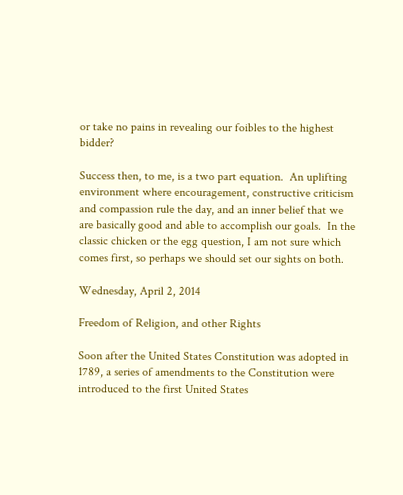or take no pains in revealing our foibles to the highest bidder?

Success then, to me, is a two part equation.  An uplifting environment where encouragement, constructive criticism and compassion rule the day, and an inner belief that we are basically good and able to accomplish our goals.  In the classic chicken or the egg question, I am not sure which comes first, so perhaps we should set our sights on both.

Wednesday, April 2, 2014

Freedom of Religion, and other Rights

Soon after the United States Constitution was adopted in 1789, a series of amendments to the Constitution were introduced to the first United States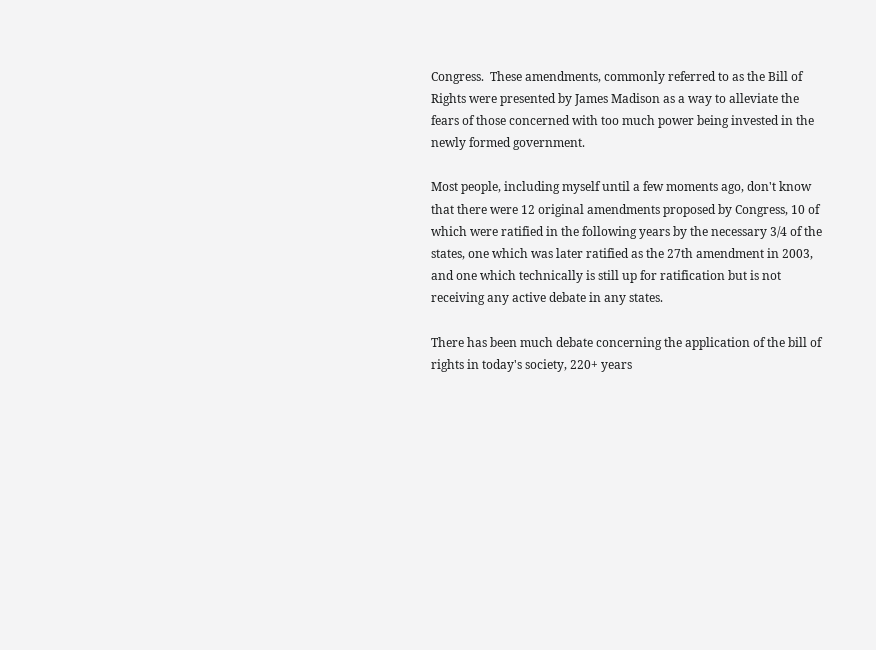Congress.  These amendments, commonly referred to as the Bill of Rights were presented by James Madison as a way to alleviate the fears of those concerned with too much power being invested in the newly formed government.

Most people, including myself until a few moments ago, don't know that there were 12 original amendments proposed by Congress, 10 of which were ratified in the following years by the necessary 3/4 of the states, one which was later ratified as the 27th amendment in 2003, and one which technically is still up for ratification but is not receiving any active debate in any states.

There has been much debate concerning the application of the bill of rights in today's society, 220+ years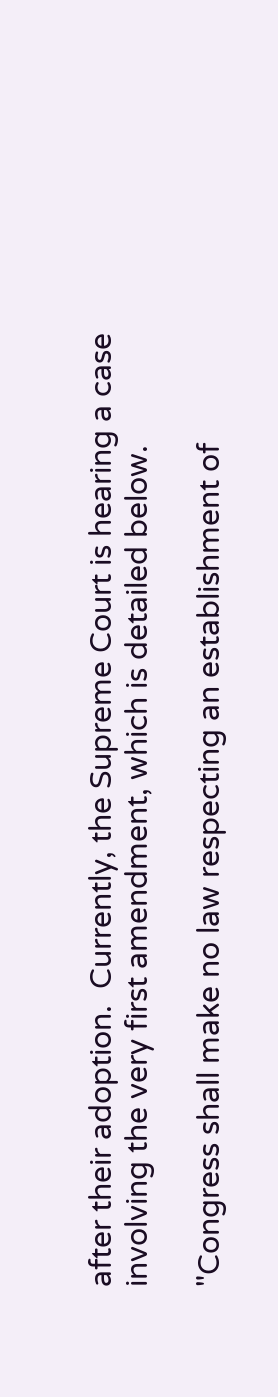after their adoption.  Currently, the Supreme Court is hearing a case involving the very first amendment, which is detailed below.

"Congress shall make no law respecting an establishment of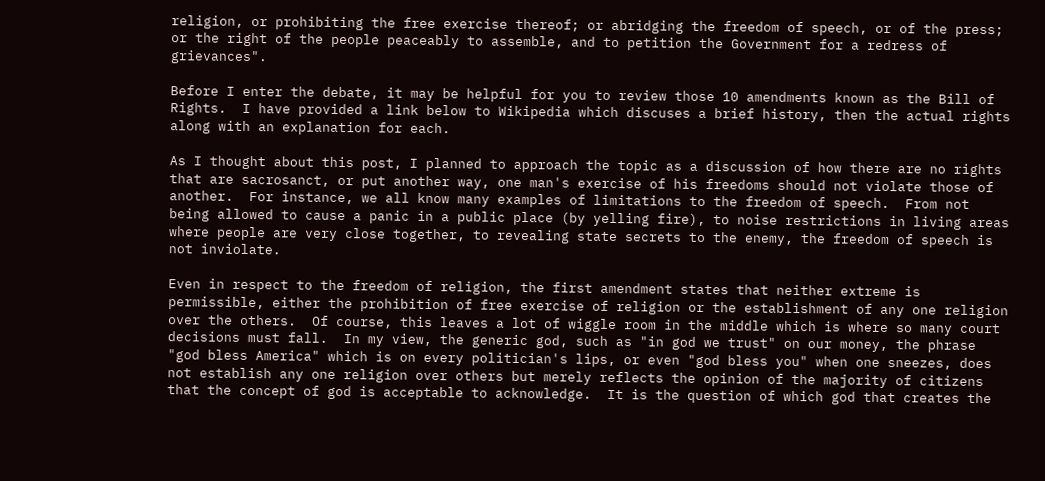religion, or prohibiting the free exercise thereof; or abridging the freedom of speech, or of the press; or the right of the people peaceably to assemble, and to petition the Government for a redress of grievances".

Before I enter the debate, it may be helpful for you to review those 10 amendments known as the Bill of Rights.  I have provided a link below to Wikipedia which discuses a brief history, then the actual rights along with an explanation for each.

As I thought about this post, I planned to approach the topic as a discussion of how there are no rights that are sacrosanct, or put another way, one man's exercise of his freedoms should not violate those of another.  For instance, we all know many examples of limitations to the freedom of speech.  From not being allowed to cause a panic in a public place (by yelling fire), to noise restrictions in living areas where people are very close together, to revealing state secrets to the enemy, the freedom of speech is not inviolate.

Even in respect to the freedom of religion, the first amendment states that neither extreme is permissible, either the prohibition of free exercise of religion or the establishment of any one religion over the others.  Of course, this leaves a lot of wiggle room in the middle which is where so many court decisions must fall.  In my view, the generic god, such as "in god we trust" on our money, the phrase "god bless America" which is on every politician's lips, or even "god bless you" when one sneezes, does not establish any one religion over others but merely reflects the opinion of the majority of citizens that the concept of god is acceptable to acknowledge.  It is the question of which god that creates the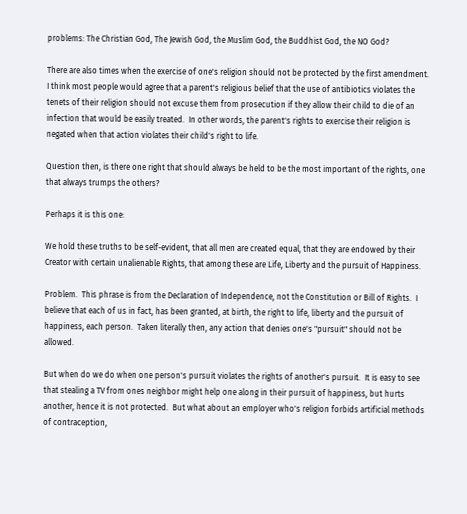problems: The Christian God, The Jewish God, the Muslim God, the Buddhist God, the NO God?

There are also times when the exercise of one's religion should not be protected by the first amendment.  I think most people would agree that a parent's religious belief that the use of antibiotics violates the tenets of their religion should not excuse them from prosecution if they allow their child to die of an infection that would be easily treated.  In other words, the parent's rights to exercise their religion is negated when that action violates their child's right to life.

Question then, is there one right that should always be held to be the most important of the rights, one that always trumps the others?

Perhaps it is this one:

We hold these truths to be self-evident, that all men are created equal, that they are endowed by their Creator with certain unalienable Rights, that among these are Life, Liberty and the pursuit of Happiness.

Problem.  This phrase is from the Declaration of Independence, not the Constitution or Bill of Rights.  I believe that each of us in fact, has been granted, at birth, the right to life, liberty and the pursuit of happiness, each person.  Taken literally then, any action that denies one's "pursuit" should not be allowed.

But when do we do when one person's pursuit violates the rights of another's pursuit.  It is easy to see that stealing a TV from ones neighbor might help one along in their pursuit of happiness, but hurts another, hence it is not protected.  But what about an employer who's religion forbids artificial methods of contraception,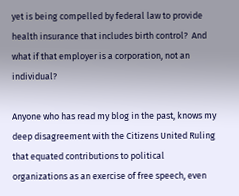yet is being compelled by federal law to provide health insurance that includes birth control?  And what if that employer is a corporation, not an individual?

Anyone who has read my blog in the past, knows my deep disagreement with the Citizens United Ruling that equated contributions to political organizations as an exercise of free speech, even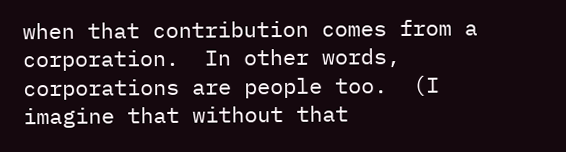when that contribution comes from a corporation.  In other words, corporations are people too.  (I imagine that without that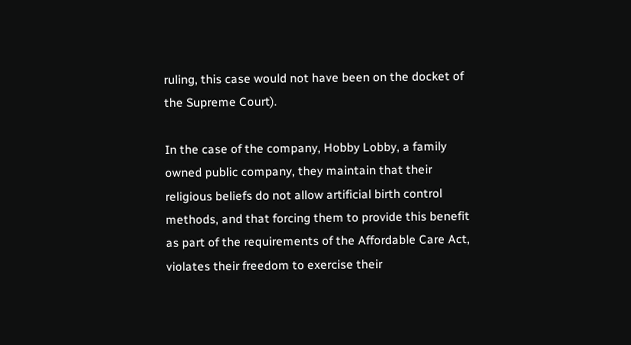ruling, this case would not have been on the docket of the Supreme Court).

In the case of the company, Hobby Lobby, a family owned public company, they maintain that their religious beliefs do not allow artificial birth control methods, and that forcing them to provide this benefit as part of the requirements of the Affordable Care Act, violates their freedom to exercise their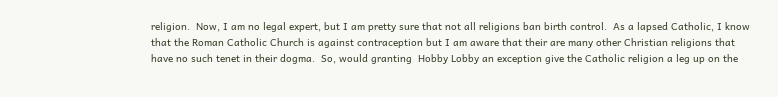religion.  Now, I am no legal expert, but I am pretty sure that not all religions ban birth control.  As a lapsed Catholic, I know that the Roman Catholic Church is against contraception but I am aware that their are many other Christian religions that have no such tenet in their dogma.  So, would granting  Hobby Lobby an exception give the Catholic religion a leg up on the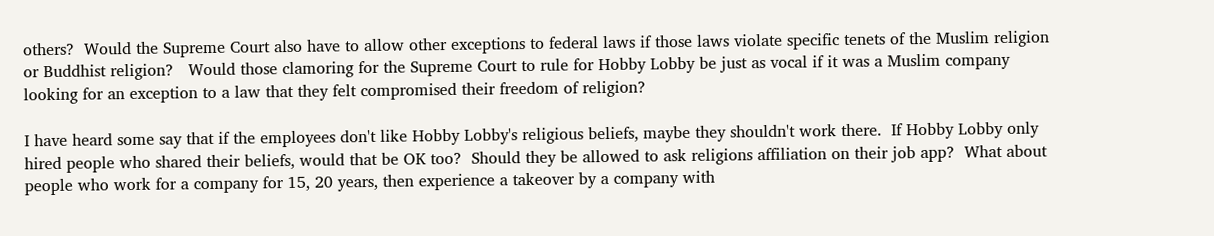others?  Would the Supreme Court also have to allow other exceptions to federal laws if those laws violate specific tenets of the Muslim religion or Buddhist religion?   Would those clamoring for the Supreme Court to rule for Hobby Lobby be just as vocal if it was a Muslim company looking for an exception to a law that they felt compromised their freedom of religion?

I have heard some say that if the employees don't like Hobby Lobby's religious beliefs, maybe they shouldn't work there.  If Hobby Lobby only hired people who shared their beliefs, would that be OK too?  Should they be allowed to ask religions affiliation on their job app?  What about people who work for a company for 15, 20 years, then experience a takeover by a company with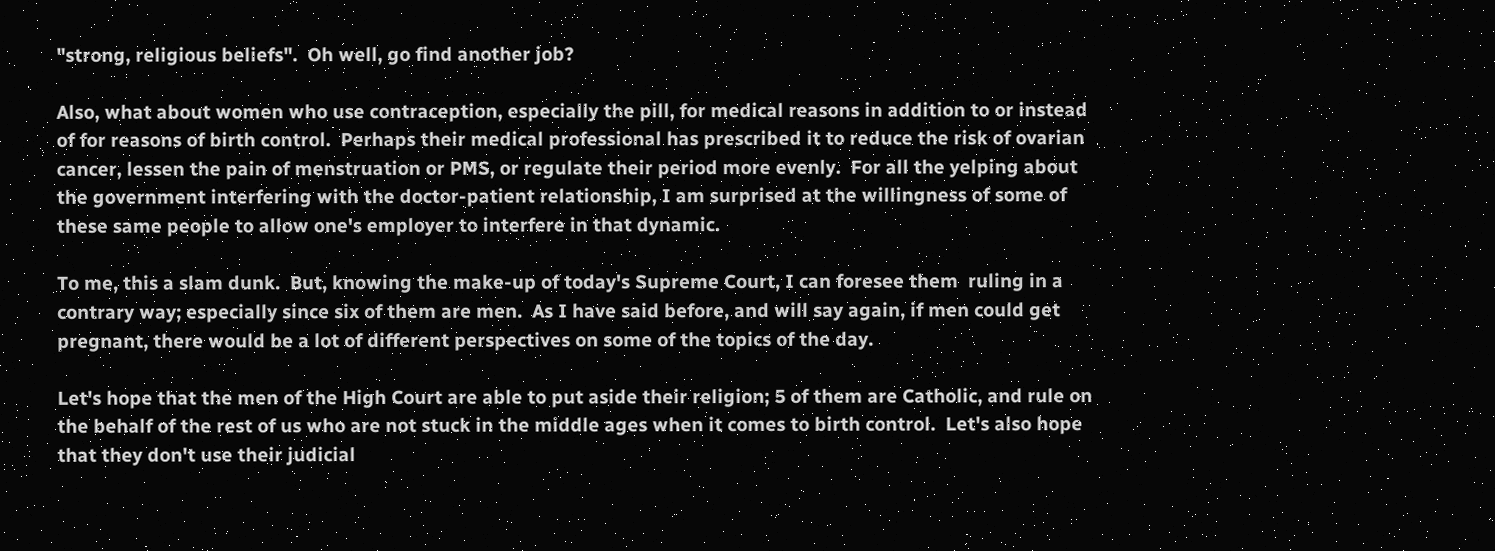"strong, religious beliefs".  Oh well, go find another job?

Also, what about women who use contraception, especially the pill, for medical reasons in addition to or instead of for reasons of birth control.  Perhaps their medical professional has prescribed it to reduce the risk of ovarian cancer, lessen the pain of menstruation or PMS, or regulate their period more evenly.  For all the yelping about the government interfering with the doctor-patient relationship, I am surprised at the willingness of some of these same people to allow one's employer to interfere in that dynamic.

To me, this a slam dunk.  But, knowing the make-up of today's Supreme Court, I can foresee them  ruling in a contrary way; especially since six of them are men.  As I have said before, and will say again, if men could get pregnant, there would be a lot of different perspectives on some of the topics of the day.

Let's hope that the men of the High Court are able to put aside their religion; 5 of them are Catholic, and rule on the behalf of the rest of us who are not stuck in the middle ages when it comes to birth control.  Let's also hope that they don't use their judicial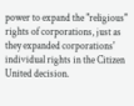power to expand the "religious" rights of corporations, just as they expanded corporations' individual rights in the Citizen United decision.